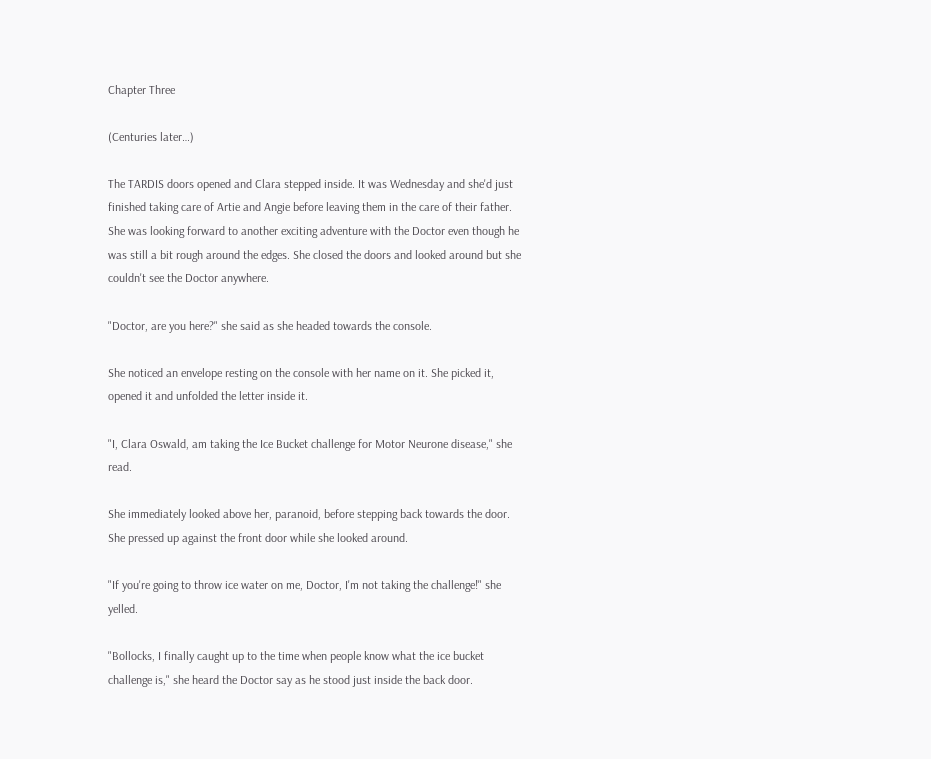Chapter Three

(Centuries later…)

The TARDIS doors opened and Clara stepped inside. It was Wednesday and she'd just finished taking care of Artie and Angie before leaving them in the care of their father. She was looking forward to another exciting adventure with the Doctor even though he was still a bit rough around the edges. She closed the doors and looked around but she couldn't see the Doctor anywhere.

"Doctor, are you here?" she said as she headed towards the console.

She noticed an envelope resting on the console with her name on it. She picked it, opened it and unfolded the letter inside it.

"I, Clara Oswald, am taking the Ice Bucket challenge for Motor Neurone disease," she read.

She immediately looked above her, paranoid, before stepping back towards the door. She pressed up against the front door while she looked around.

"If you're going to throw ice water on me, Doctor, I'm not taking the challenge!" she yelled.

"Bollocks, I finally caught up to the time when people know what the ice bucket challenge is," she heard the Doctor say as he stood just inside the back door.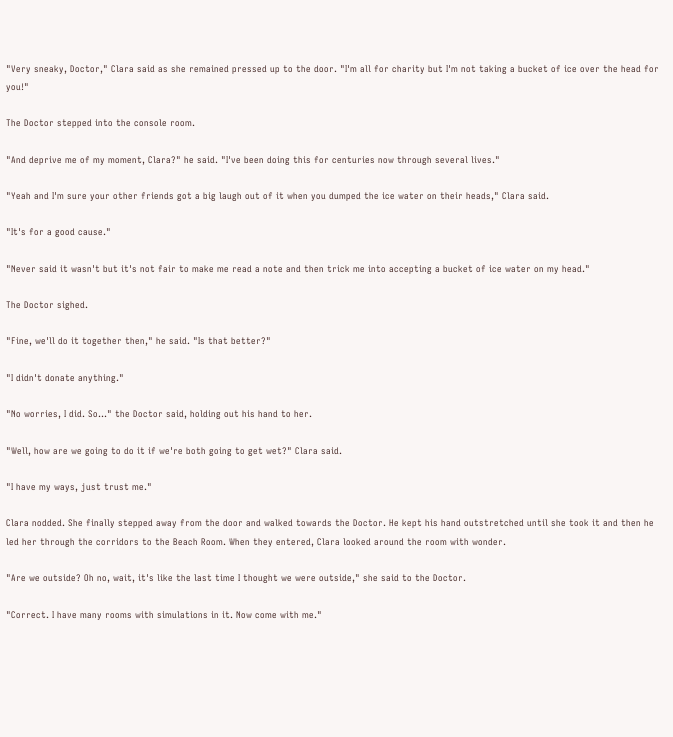"Very sneaky, Doctor," Clara said as she remained pressed up to the door. "I'm all for charity but I'm not taking a bucket of ice over the head for you!"

The Doctor stepped into the console room.

"And deprive me of my moment, Clara?" he said. "I've been doing this for centuries now through several lives."

"Yeah and I'm sure your other friends got a big laugh out of it when you dumped the ice water on their heads," Clara said.

"It's for a good cause."

"Never said it wasn't but it's not fair to make me read a note and then trick me into accepting a bucket of ice water on my head."

The Doctor sighed.

"Fine, we'll do it together then," he said. "Is that better?"

"I didn't donate anything."

"No worries, I did. So…" the Doctor said, holding out his hand to her.

"Well, how are we going to do it if we're both going to get wet?" Clara said.

"I have my ways, just trust me."

Clara nodded. She finally stepped away from the door and walked towards the Doctor. He kept his hand outstretched until she took it and then he led her through the corridors to the Beach Room. When they entered, Clara looked around the room with wonder.

"Are we outside? Oh no, wait, it's like the last time I thought we were outside," she said to the Doctor.

"Correct. I have many rooms with simulations in it. Now come with me."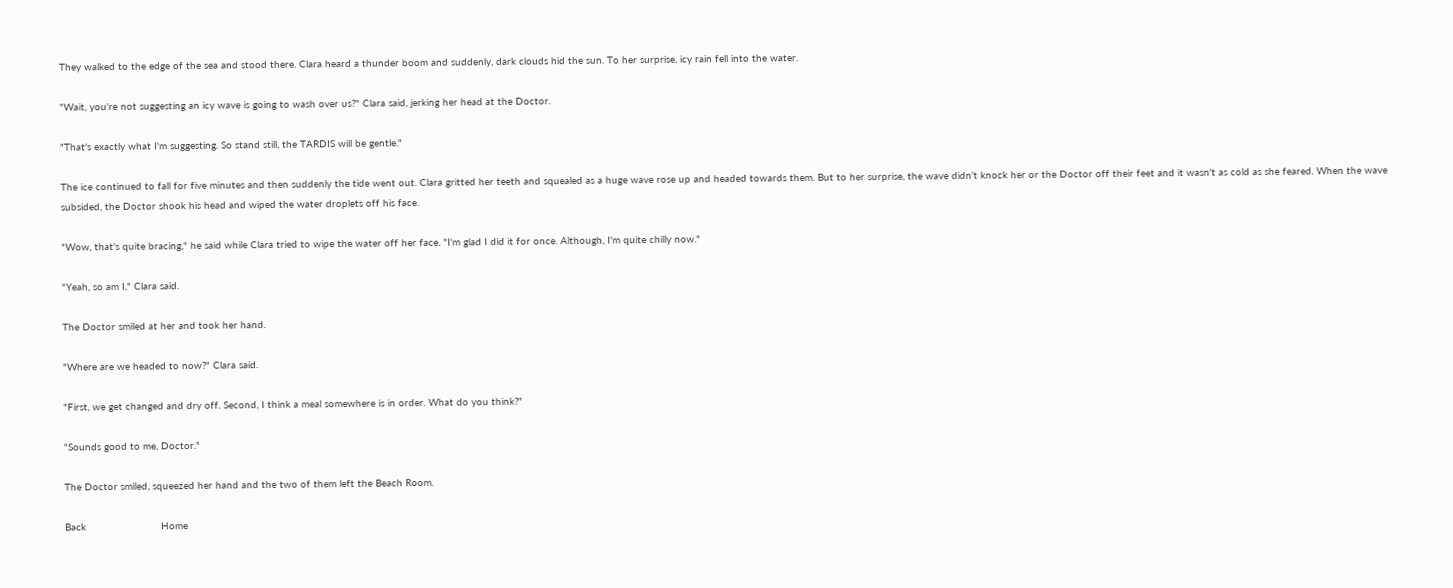They walked to the edge of the sea and stood there. Clara heard a thunder boom and suddenly, dark clouds hid the sun. To her surprise, icy rain fell into the water.

"Wait, you're not suggesting an icy wave is going to wash over us?" Clara said, jerking her head at the Doctor.

"That's exactly what I'm suggesting. So stand still, the TARDIS will be gentle."

The ice continued to fall for five minutes and then suddenly the tide went out. Clara gritted her teeth and squealed as a huge wave rose up and headed towards them. But to her surprise, the wave didn't knock her or the Doctor off their feet and it wasn't as cold as she feared. When the wave subsided, the Doctor shook his head and wiped the water droplets off his face.

"Wow, that's quite bracing," he said while Clara tried to wipe the water off her face. "I'm glad I did it for once. Although, I'm quite chilly now."

"Yeah, so am I," Clara said.

The Doctor smiled at her and took her hand.

"Where are we headed to now?" Clara said.

"First, we get changed and dry off. Second, I think a meal somewhere is in order. What do you think?"

"Sounds good to me, Doctor."

The Doctor smiled, squeezed her hand and the two of them left the Beach Room.

Back                         Home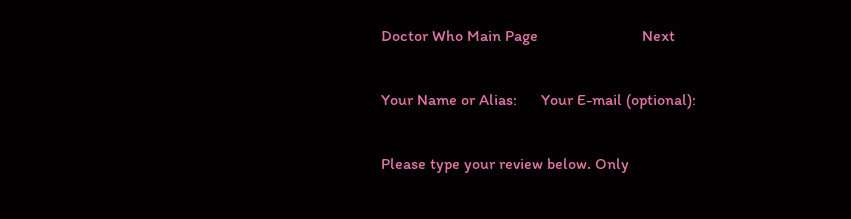Doctor Who Main Page                          Next

Your Name or Alias:      Your E-mail (optional):

Please type your review below. Only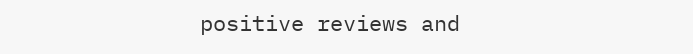positive reviews and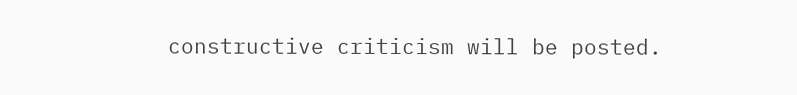constructive criticism will be posted.